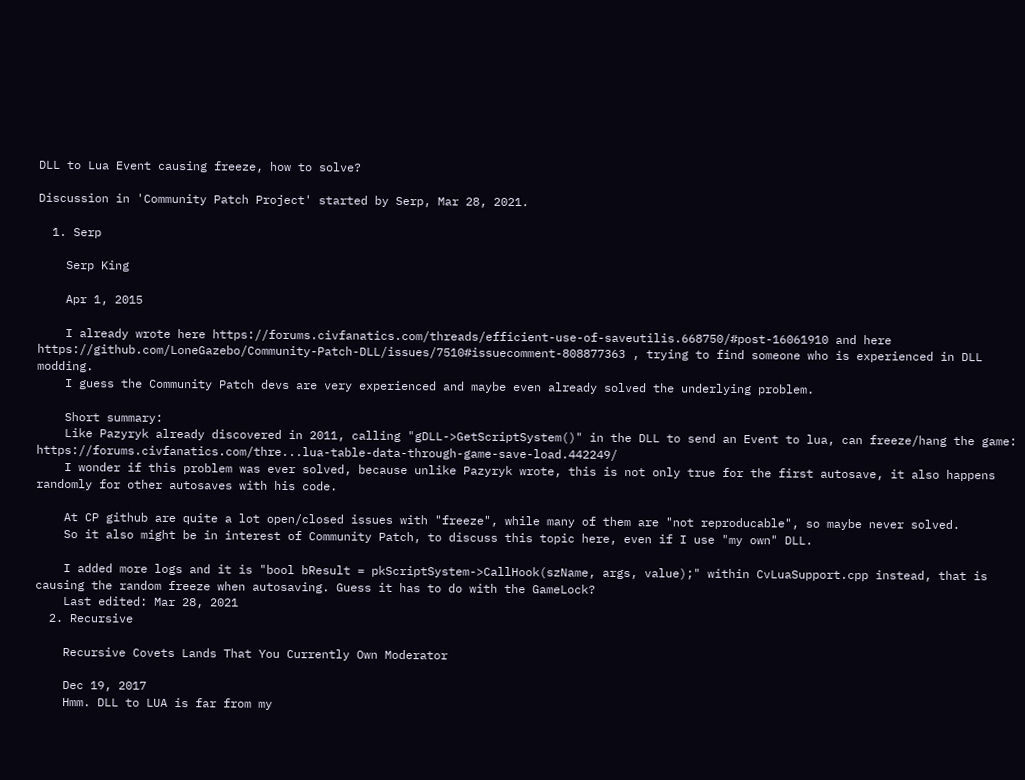DLL to Lua Event causing freeze, how to solve?

Discussion in 'Community Patch Project' started by Serp, Mar 28, 2021.

  1. Serp

    Serp King

    Apr 1, 2015

    I already wrote here https://forums.civfanatics.com/threads/efficient-use-of-saveutilis.668750/#post-16061910 and here https://github.com/LoneGazebo/Community-Patch-DLL/issues/7510#issuecomment-808877363 , trying to find someone who is experienced in DLL modding.
    I guess the Community Patch devs are very experienced and maybe even already solved the underlying problem.

    Short summary:
    Like Pazyryk already discovered in 2011, calling "gDLL->GetScriptSystem()" in the DLL to send an Event to lua, can freeze/hang the game: https://forums.civfanatics.com/thre...lua-table-data-through-game-save-load.442249/
    I wonder if this problem was ever solved, because unlike Pazyryk wrote, this is not only true for the first autosave, it also happens randomly for other autosaves with his code.

    At CP github are quite a lot open/closed issues with "freeze", while many of them are "not reproducable", so maybe never solved.
    So it also might be in interest of Community Patch, to discuss this topic here, even if I use "my own" DLL.

    I added more logs and it is "bool bResult = pkScriptSystem->CallHook(szName, args, value);" within CvLuaSupport.cpp instead, that is causing the random freeze when autosaving. Guess it has to do with the GameLock?
    Last edited: Mar 28, 2021
  2. Recursive

    Recursive Covets Lands That You Currently Own Moderator

    Dec 19, 2017
    Hmm. DLL to LUA is far from my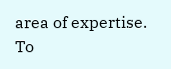area of expertise. To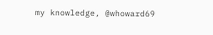my knowledge, @whoward69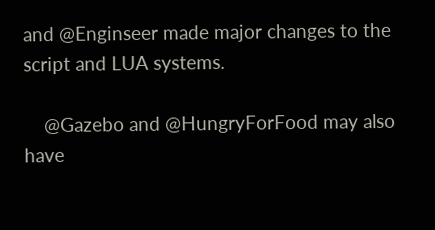and @Enginseer made major changes to the script and LUA systems.

    @Gazebo and @HungryForFood may also have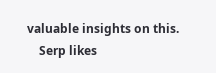valuable insights on this.
    Serp likes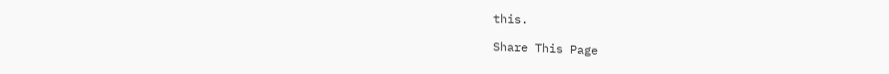this.

Share This Page